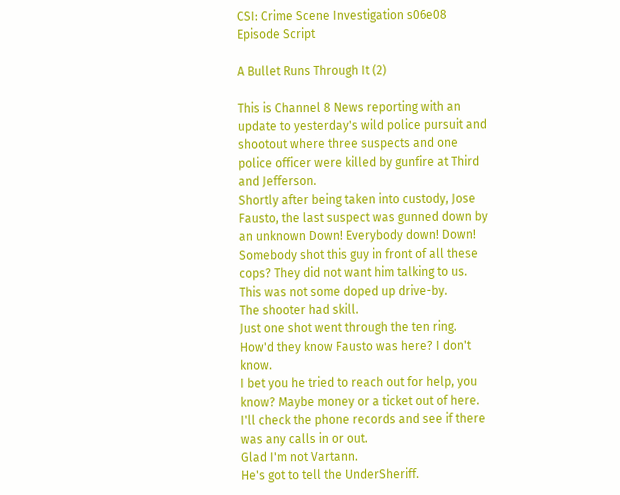CSI: Crime Scene Investigation s06e08 Episode Script

A Bullet Runs Through It (2)

This is Channel 8 News reporting with an update to yesterday's wild police pursuit and shootout where three suspects and one police officer were killed by gunfire at Third and Jefferson.
Shortly after being taken into custody, Jose Fausto, the last suspect was gunned down by an unknown Down! Everybody down! Down! Somebody shot this guy in front of all these cops? They did not want him talking to us.
This was not some doped up drive-by.
The shooter had skill.
Just one shot went through the ten ring.
How'd they know Fausto was here? I don't know.
I bet you he tried to reach out for help, you know? Maybe money or a ticket out of here.
I'll check the phone records and see if there was any calls in or out.
Glad I'm not Vartann.
He's got to tell the UnderSheriff.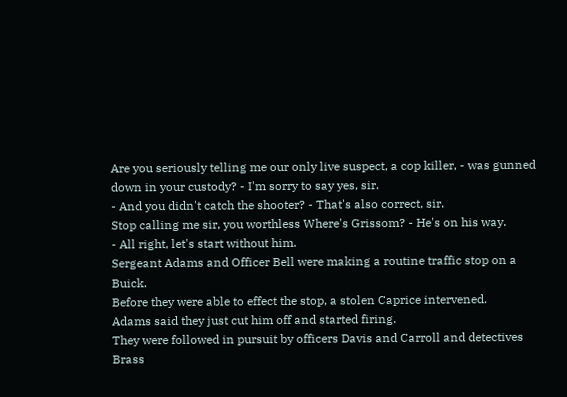Are you seriously telling me our only live suspect, a cop killer, - was gunned down in your custody? - I'm sorry to say yes, sir.
- And you didn't catch the shooter? - That's also correct, sir.
Stop calling me sir, you worthless Where's Grissom? - He's on his way.
- All right, let's start without him.
Sergeant Adams and Officer Bell were making a routine traffic stop on a Buick.
Before they were able to effect the stop, a stolen Caprice intervened.
Adams said they just cut him off and started firing.
They were followed in pursuit by officers Davis and Carroll and detectives Brass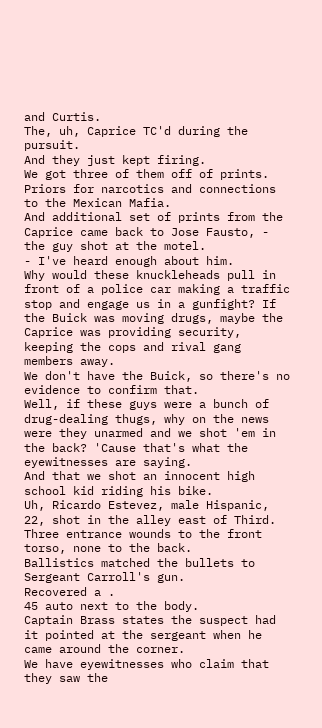and Curtis.
The, uh, Caprice TC'd during the pursuit.
And they just kept firing.
We got three of them off of prints.
Priors for narcotics and connections to the Mexican Mafia.
And additional set of prints from the Caprice came back to Jose Fausto, - the guy shot at the motel.
- I've heard enough about him.
Why would these knuckleheads pull in front of a police car making a traffic stop and engage us in a gunfight? If the Buick was moving drugs, maybe the Caprice was providing security, keeping the cops and rival gang members away.
We don't have the Buick, so there's no evidence to confirm that.
Well, if these guys were a bunch of drug-dealing thugs, why on the news were they unarmed and we shot 'em in the back? 'Cause that's what the eyewitnesses are saying.
And that we shot an innocent high school kid riding his bike.
Uh, Ricardo Estevez, male Hispanic, 22, shot in the alley east of Third.
Three entrance wounds to the front torso, none to the back.
Ballistics matched the bullets to Sergeant Carroll's gun.
Recovered a .
45 auto next to the body.
Captain Brass states the suspect had it pointed at the sergeant when he came around the corner.
We have eyewitnesses who claim that they saw the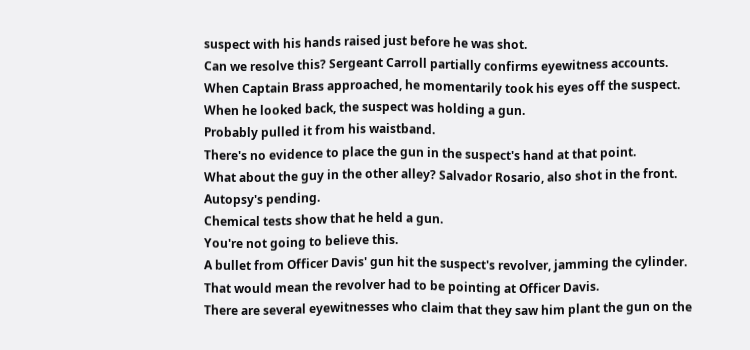suspect with his hands raised just before he was shot.
Can we resolve this? Sergeant Carroll partially confirms eyewitness accounts.
When Captain Brass approached, he momentarily took his eyes off the suspect.
When he looked back, the suspect was holding a gun.
Probably pulled it from his waistband.
There's no evidence to place the gun in the suspect's hand at that point.
What about the guy in the other alley? Salvador Rosario, also shot in the front.
Autopsy's pending.
Chemical tests show that he held a gun.
You're not going to believe this.
A bullet from Officer Davis' gun hit the suspect's revolver, jamming the cylinder.
That would mean the revolver had to be pointing at Officer Davis.
There are several eyewitnesses who claim that they saw him plant the gun on the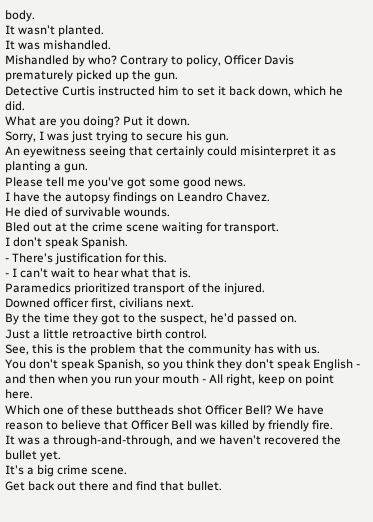body.
It wasn't planted.
It was mishandled.
Mishandled by who? Contrary to policy, Officer Davis prematurely picked up the gun.
Detective Curtis instructed him to set it back down, which he did.
What are you doing? Put it down.
Sorry, I was just trying to secure his gun.
An eyewitness seeing that certainly could misinterpret it as planting a gun.
Please tell me you've got some good news.
I have the autopsy findings on Leandro Chavez.
He died of survivable wounds.
Bled out at the crime scene waiting for transport.
I don't speak Spanish.
- There's justification for this.
- I can't wait to hear what that is.
Paramedics prioritized transport of the injured.
Downed officer first, civilians next.
By the time they got to the suspect, he'd passed on.
Just a little retroactive birth control.
See, this is the problem that the community has with us.
You don't speak Spanish, so you think they don't speak English - and then when you run your mouth - All right, keep on point here.
Which one of these buttheads shot Officer Bell? We have reason to believe that Officer Bell was killed by friendly fire.
It was a through-and-through, and we haven't recovered the bullet yet.
It's a big crime scene.
Get back out there and find that bullet.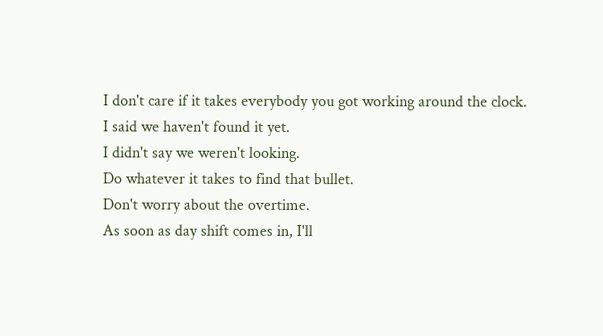I don't care if it takes everybody you got working around the clock.
I said we haven't found it yet.
I didn't say we weren't looking.
Do whatever it takes to find that bullet.
Don't worry about the overtime.
As soon as day shift comes in, I'll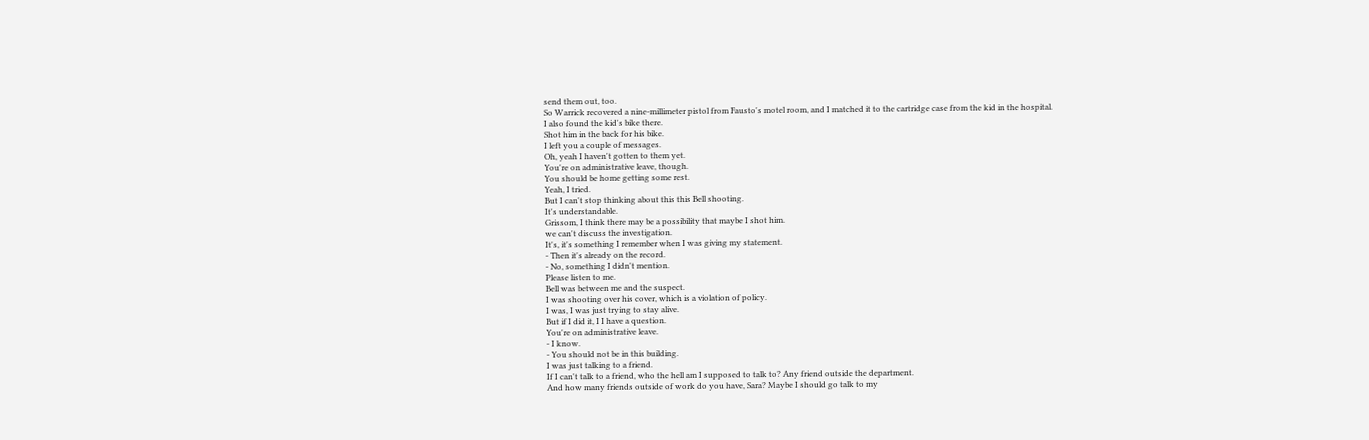send them out, too.
So Warrick recovered a nine-millimeter pistol from Fausto's motel room, and I matched it to the cartridge case from the kid in the hospital.
I also found the kid's bike there.
Shot him in the back for his bike.
I left you a couple of messages.
Oh, yeah I haven't gotten to them yet.
You're on administrative leave, though.
You should be home getting some rest.
Yeah, I tried.
But I can't stop thinking about this this Bell shooting.
It's understandable.
Grissom, I think there may be a possibility that maybe I shot him.
we can't discuss the investigation.
It's, it's something I remember when I was giving my statement.
- Then it's already on the record.
- No, something I didn't mention.
Please listen to me.
Bell was between me and the suspect.
I was shooting over his cover, which is a violation of policy.
I was, I was just trying to stay alive.
But if I did it, I I have a question.
You're on administrative leave.
- I know.
- You should not be in this building.
I was just talking to a friend.
If I can't talk to a friend, who the hell am I supposed to talk to? Any friend outside the department.
And how many friends outside of work do you have, Sara? Maybe I should go talk to my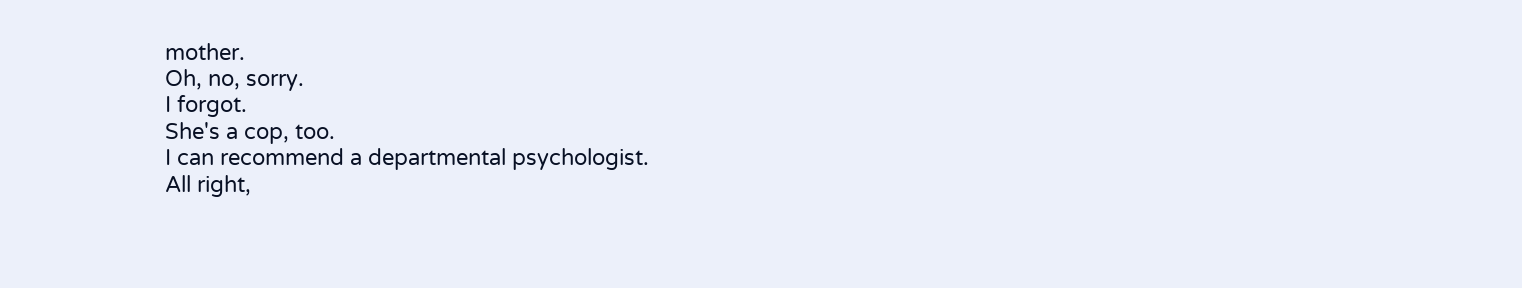mother.
Oh, no, sorry.
I forgot.
She's a cop, too.
I can recommend a departmental psychologist.
All right,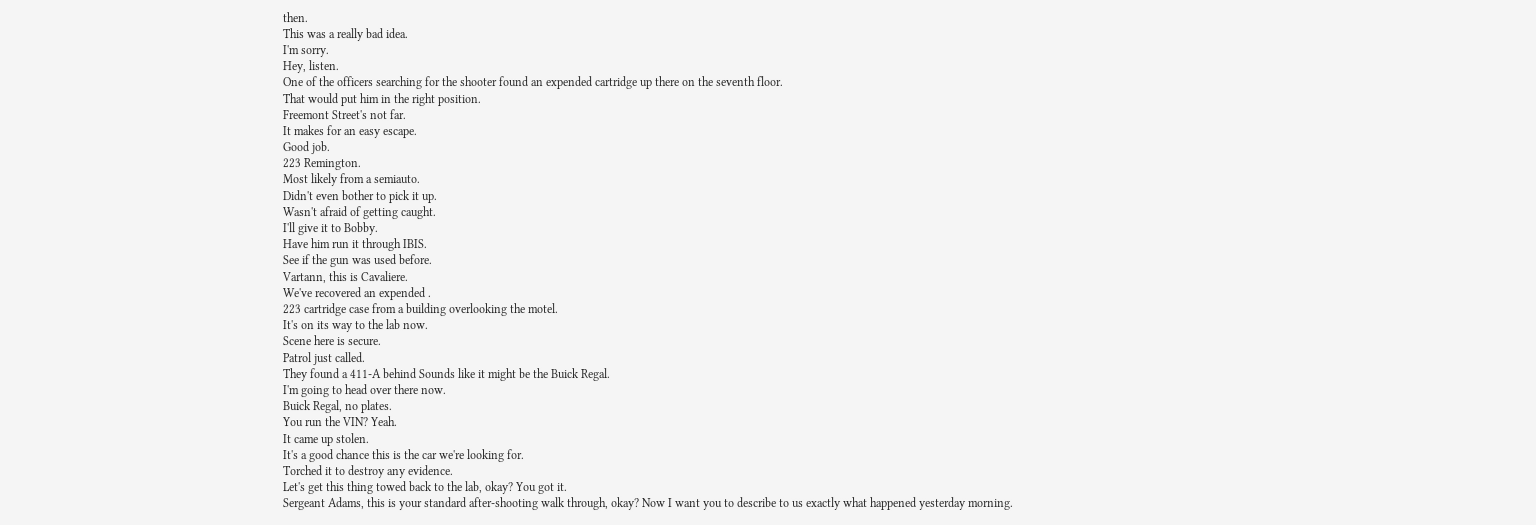then.
This was a really bad idea.
I'm sorry.
Hey, listen.
One of the officers searching for the shooter found an expended cartridge up there on the seventh floor.
That would put him in the right position.
Freemont Street's not far.
It makes for an easy escape.
Good job.
223 Remington.
Most likely from a semiauto.
Didn't even bother to pick it up.
Wasn't afraid of getting caught.
I'll give it to Bobby.
Have him run it through IBIS.
See if the gun was used before.
Vartann, this is Cavaliere.
We've recovered an expended .
223 cartridge case from a building overlooking the motel.
It's on its way to the lab now.
Scene here is secure.
Patrol just called.
They found a 411-A behind Sounds like it might be the Buick Regal.
I'm going to head over there now.
Buick Regal, no plates.
You run the VIN? Yeah.
It came up stolen.
It's a good chance this is the car we're looking for.
Torched it to destroy any evidence.
Let's get this thing towed back to the lab, okay? You got it.
Sergeant Adams, this is your standard after-shooting walk through, okay? Now I want you to describe to us exactly what happened yesterday morning.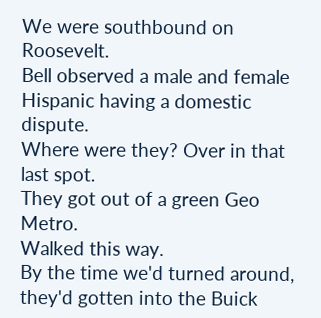We were southbound on Roosevelt.
Bell observed a male and female Hispanic having a domestic dispute.
Where were they? Over in that last spot.
They got out of a green Geo Metro.
Walked this way.
By the time we'd turned around, they'd gotten into the Buick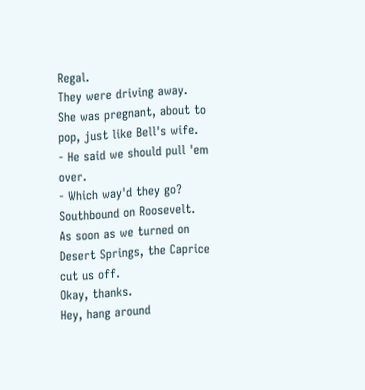Regal.
They were driving away.
She was pregnant, about to pop, just like Bell's wife.
- He said we should pull 'em over.
- Which way'd they go? Southbound on Roosevelt.
As soon as we turned on Desert Springs, the Caprice cut us off.
Okay, thanks.
Hey, hang around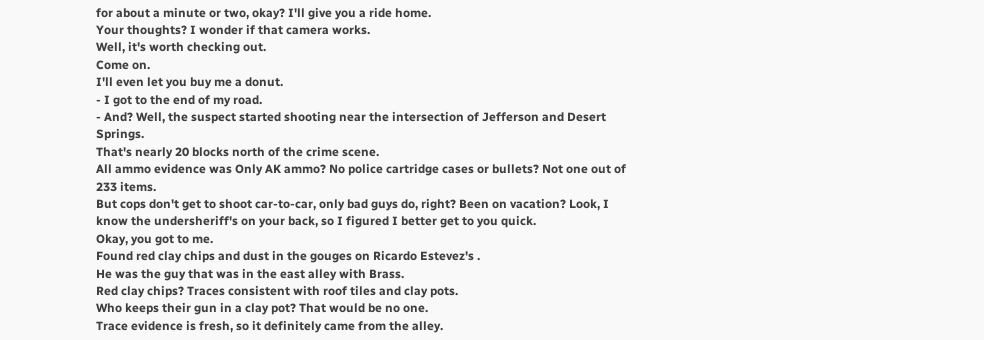for about a minute or two, okay? I'll give you a ride home.
Your thoughts? I wonder if that camera works.
Well, it's worth checking out.
Come on.
I'll even let you buy me a donut.
- I got to the end of my road.
- And? Well, the suspect started shooting near the intersection of Jefferson and Desert Springs.
That's nearly 20 blocks north of the crime scene.
All ammo evidence was Only AK ammo? No police cartridge cases or bullets? Not one out of 233 items.
But cops don't get to shoot car-to-car, only bad guys do, right? Been on vacation? Look, I know the undersheriff's on your back, so I figured I better get to you quick.
Okay, you got to me.
Found red clay chips and dust in the gouges on Ricardo Estevez's .
He was the guy that was in the east alley with Brass.
Red clay chips? Traces consistent with roof tiles and clay pots.
Who keeps their gun in a clay pot? That would be no one.
Trace evidence is fresh, so it definitely came from the alley.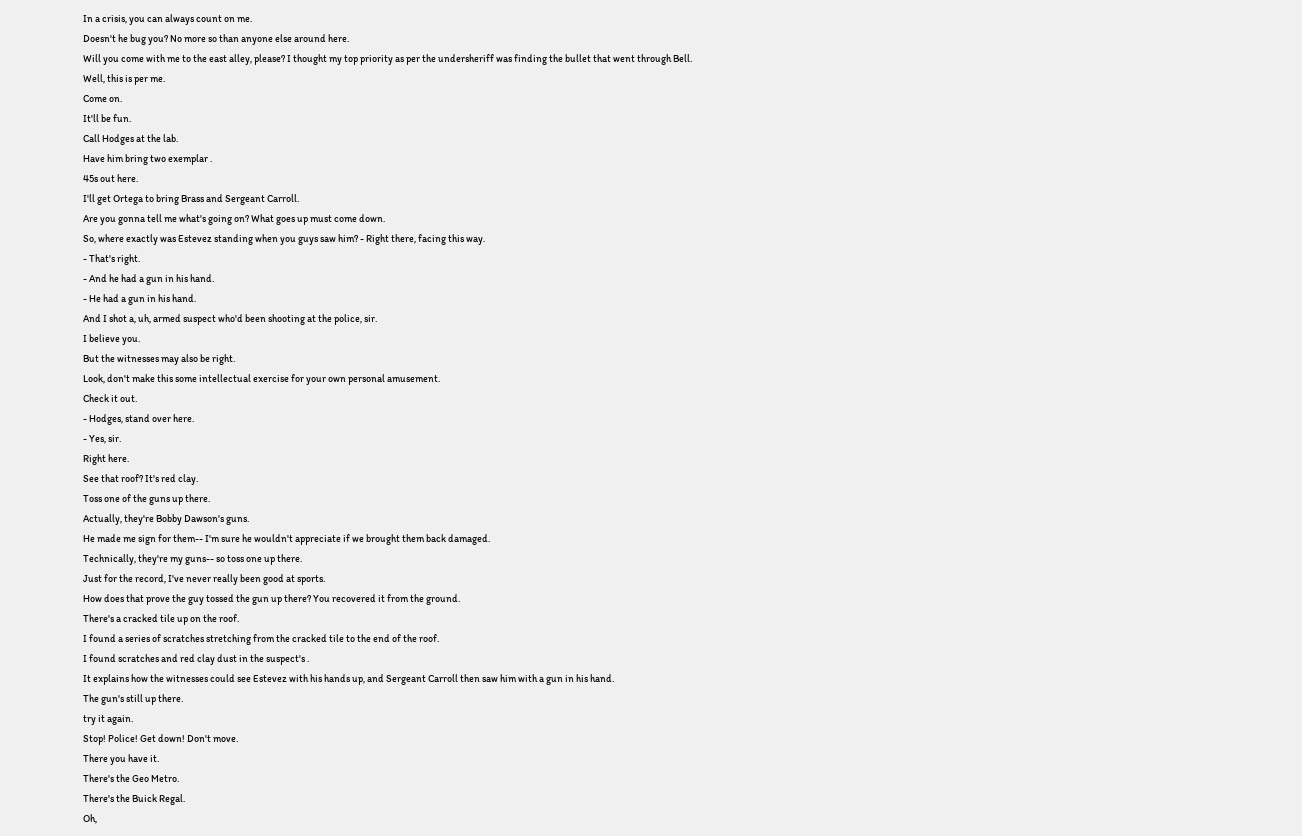In a crisis, you can always count on me.
Doesn't he bug you? No more so than anyone else around here.
Will you come with me to the east alley, please? I thought my top priority as per the undersheriff was finding the bullet that went through Bell.
Well, this is per me.
Come on.
It'll be fun.
Call Hodges at the lab.
Have him bring two exemplar .
45s out here.
I'll get Ortega to bring Brass and Sergeant Carroll.
Are you gonna tell me what's going on? What goes up must come down.
So, where exactly was Estevez standing when you guys saw him? - Right there, facing this way.
- That's right.
- And he had a gun in his hand.
- He had a gun in his hand.
And I shot a, uh, armed suspect who'd been shooting at the police, sir.
I believe you.
But the witnesses may also be right.
Look, don't make this some intellectual exercise for your own personal amusement.
Check it out.
- Hodges, stand over here.
- Yes, sir.
Right here.
See that roof? It's red clay.
Toss one of the guns up there.
Actually, they're Bobby Dawson's guns.
He made me sign for them-- I'm sure he wouldn't appreciate if we brought them back damaged.
Technically, they're my guns-- so toss one up there.
Just for the record, I've never really been good at sports.
How does that prove the guy tossed the gun up there? You recovered it from the ground.
There's a cracked tile up on the roof.
I found a series of scratches stretching from the cracked tile to the end of the roof.
I found scratches and red clay dust in the suspect's .
It explains how the witnesses could see Estevez with his hands up, and Sergeant Carroll then saw him with a gun in his hand.
The gun's still up there.
try it again.
Stop! Police! Get down! Don't move.
There you have it.
There's the Geo Metro.
There's the Buick Regal.
Oh,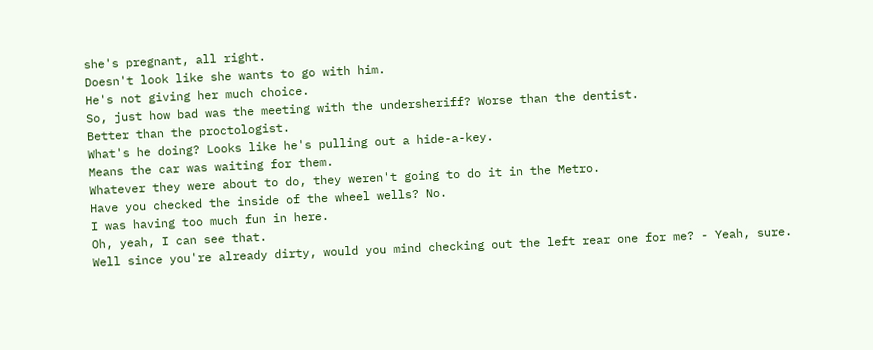she's pregnant, all right.
Doesn't look like she wants to go with him.
He's not giving her much choice.
So, just how bad was the meeting with the undersheriff? Worse than the dentist.
Better than the proctologist.
What's he doing? Looks like he's pulling out a hide-a-key.
Means the car was waiting for them.
Whatever they were about to do, they weren't going to do it in the Metro.
Have you checked the inside of the wheel wells? No.
I was having too much fun in here.
Oh, yeah, I can see that.
Well since you're already dirty, would you mind checking out the left rear one for me? - Yeah, sure.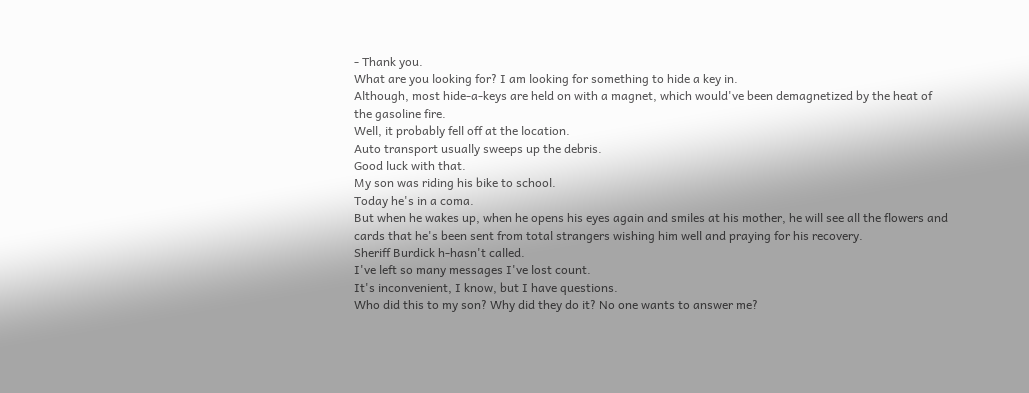- Thank you.
What are you looking for? I am looking for something to hide a key in.
Although, most hide-a-keys are held on with a magnet, which would've been demagnetized by the heat of the gasoline fire.
Well, it probably fell off at the location.
Auto transport usually sweeps up the debris.
Good luck with that.
My son was riding his bike to school.
Today he's in a coma.
But when he wakes up, when he opens his eyes again and smiles at his mother, he will see all the flowers and cards that he's been sent from total strangers wishing him well and praying for his recovery.
Sheriff Burdick h-hasn't called.
I've left so many messages I've lost count.
It's inconvenient, I know, but I have questions.
Who did this to my son? Why did they do it? No one wants to answer me?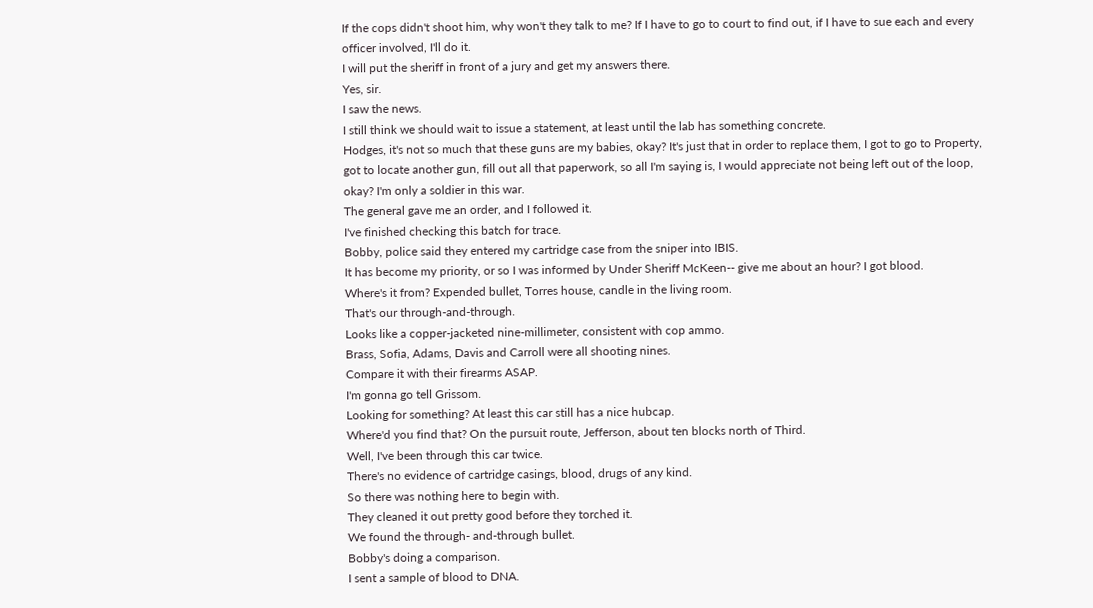If the cops didn't shoot him, why won't they talk to me? If I have to go to court to find out, if I have to sue each and every officer involved, I'll do it.
I will put the sheriff in front of a jury and get my answers there.
Yes, sir.
I saw the news.
I still think we should wait to issue a statement, at least until the lab has something concrete.
Hodges, it's not so much that these guns are my babies, okay? It's just that in order to replace them, I got to go to Property, got to locate another gun, fill out all that paperwork, so all I'm saying is, I would appreciate not being left out of the loop, okay? I'm only a soldier in this war.
The general gave me an order, and I followed it.
I've finished checking this batch for trace.
Bobby, police said they entered my cartridge case from the sniper into IBIS.
It has become my priority, or so I was informed by Under Sheriff McKeen-- give me about an hour? I got blood.
Where's it from? Expended bullet, Torres house, candle in the living room.
That's our through-and-through.
Looks like a copper-jacketed nine-millimeter, consistent with cop ammo.
Brass, Sofia, Adams, Davis and Carroll were all shooting nines.
Compare it with their firearms ASAP.
I'm gonna go tell Grissom.
Looking for something? At least this car still has a nice hubcap.
Where'd you find that? On the pursuit route, Jefferson, about ten blocks north of Third.
Well, I've been through this car twice.
There's no evidence of cartridge casings, blood, drugs of any kind.
So there was nothing here to begin with.
They cleaned it out pretty good before they torched it.
We found the through- and-through bullet.
Bobby's doing a comparison.
I sent a sample of blood to DNA.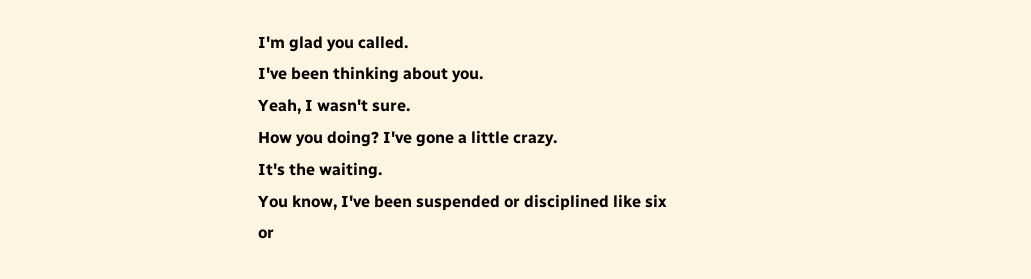I'm glad you called.
I've been thinking about you.
Yeah, I wasn't sure.
How you doing? I've gone a little crazy.
It's the waiting.
You know, I've been suspended or disciplined like six or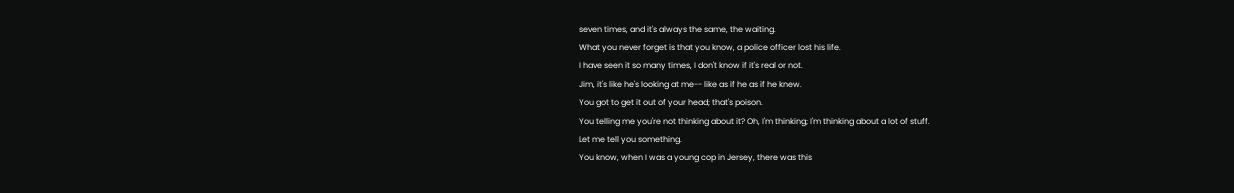seven times, and it's always the same, the waiting.
What you never forget is that you know, a police officer lost his life.
I have seen it so many times, I don't know if it's real or not.
Jim, it's like he's looking at me-- like as if he as if he knew.
You got to get it out of your head; that's poison.
You telling me you're not thinking about it? Oh, I'm thinking; I'm thinking about a lot of stuff.
Let me tell you something.
You know, when I was a young cop in Jersey, there was this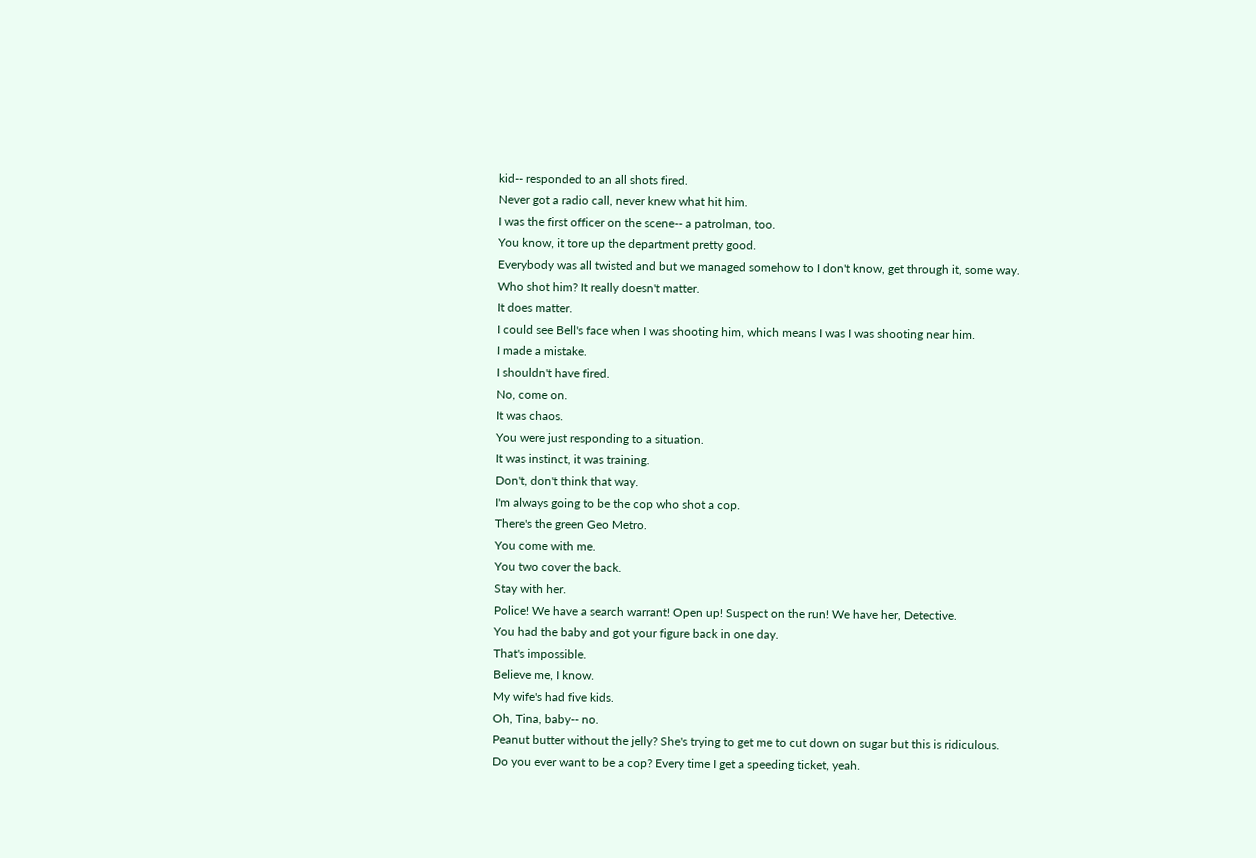kid-- responded to an all shots fired.
Never got a radio call, never knew what hit him.
I was the first officer on the scene-- a patrolman, too.
You know, it tore up the department pretty good.
Everybody was all twisted and but we managed somehow to I don't know, get through it, some way.
Who shot him? It really doesn't matter.
It does matter.
I could see Bell's face when I was shooting him, which means I was I was shooting near him.
I made a mistake.
I shouldn't have fired.
No, come on.
It was chaos.
You were just responding to a situation.
It was instinct, it was training.
Don't, don't think that way.
I'm always going to be the cop who shot a cop.
There's the green Geo Metro.
You come with me.
You two cover the back.
Stay with her.
Police! We have a search warrant! Open up! Suspect on the run! We have her, Detective.
You had the baby and got your figure back in one day.
That's impossible.
Believe me, I know.
My wife's had five kids.
Oh, Tina, baby-- no.
Peanut butter without the jelly? She's trying to get me to cut down on sugar but this is ridiculous.
Do you ever want to be a cop? Every time I get a speeding ticket, yeah.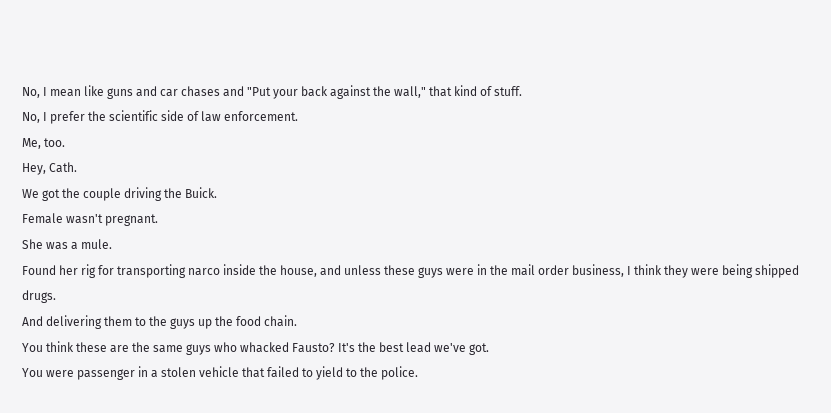No, I mean like guns and car chases and "Put your back against the wall," that kind of stuff.
No, I prefer the scientific side of law enforcement.
Me, too.
Hey, Cath.
We got the couple driving the Buick.
Female wasn't pregnant.
She was a mule.
Found her rig for transporting narco inside the house, and unless these guys were in the mail order business, I think they were being shipped drugs.
And delivering them to the guys up the food chain.
You think these are the same guys who whacked Fausto? It's the best lead we've got.
You were passenger in a stolen vehicle that failed to yield to the police.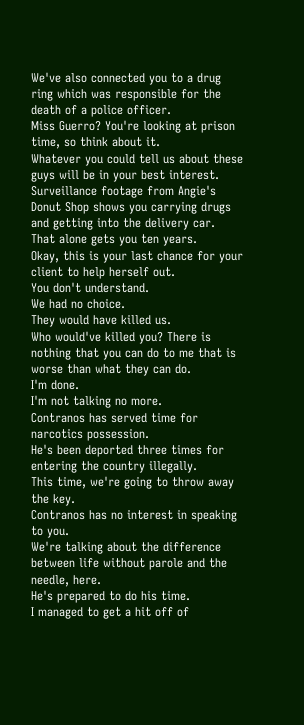We've also connected you to a drug ring which was responsible for the death of a police officer.
Miss Guerro? You're looking at prison time, so think about it.
Whatever you could tell us about these guys will be in your best interest.
Surveillance footage from Angie's Donut Shop shows you carrying drugs and getting into the delivery car.
That alone gets you ten years.
Okay, this is your last chance for your client to help herself out.
You don't understand.
We had no choice.
They would have killed us.
Who would've killed you? There is nothing that you can do to me that is worse than what they can do.
I'm done.
I'm not talking no more.
Contranos has served time for narcotics possession.
He's been deported three times for entering the country illegally.
This time, we're going to throw away the key.
Contranos has no interest in speaking to you.
We're talking about the difference between life without parole and the needle, here.
He's prepared to do his time.
I managed to get a hit off of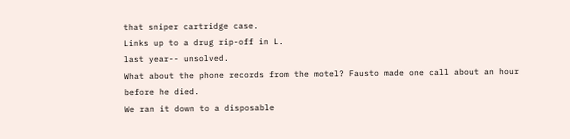that sniper cartridge case.
Links up to a drug rip-off in L.
last year-- unsolved.
What about the phone records from the motel? Fausto made one call about an hour before he died.
We ran it down to a disposable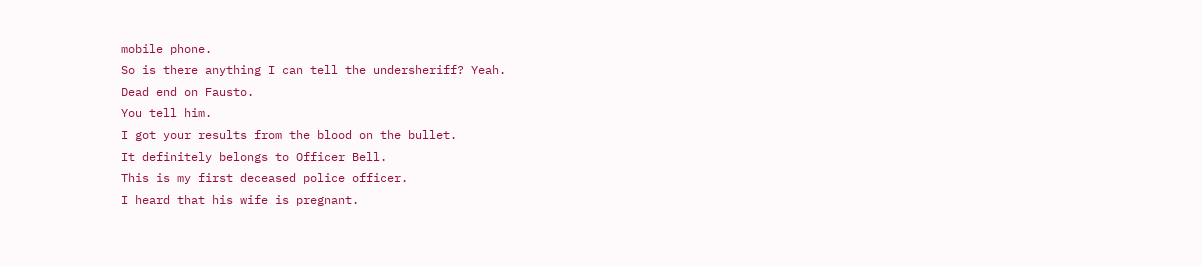mobile phone.
So is there anything I can tell the undersheriff? Yeah.
Dead end on Fausto.
You tell him.
I got your results from the blood on the bullet.
It definitely belongs to Officer Bell.
This is my first deceased police officer.
I heard that his wife is pregnant.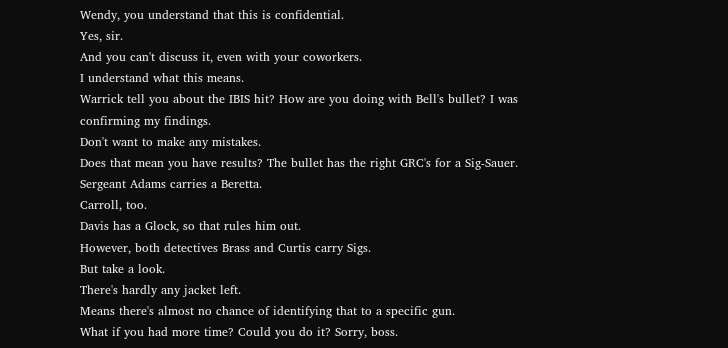Wendy, you understand that this is confidential.
Yes, sir.
And you can't discuss it, even with your coworkers.
I understand what this means.
Warrick tell you about the IBIS hit? How are you doing with Bell's bullet? I was confirming my findings.
Don't want to make any mistakes.
Does that mean you have results? The bullet has the right GRC's for a Sig-Sauer.
Sergeant Adams carries a Beretta.
Carroll, too.
Davis has a Glock, so that rules him out.
However, both detectives Brass and Curtis carry Sigs.
But take a look.
There's hardly any jacket left.
Means there's almost no chance of identifying that to a specific gun.
What if you had more time? Could you do it? Sorry, boss.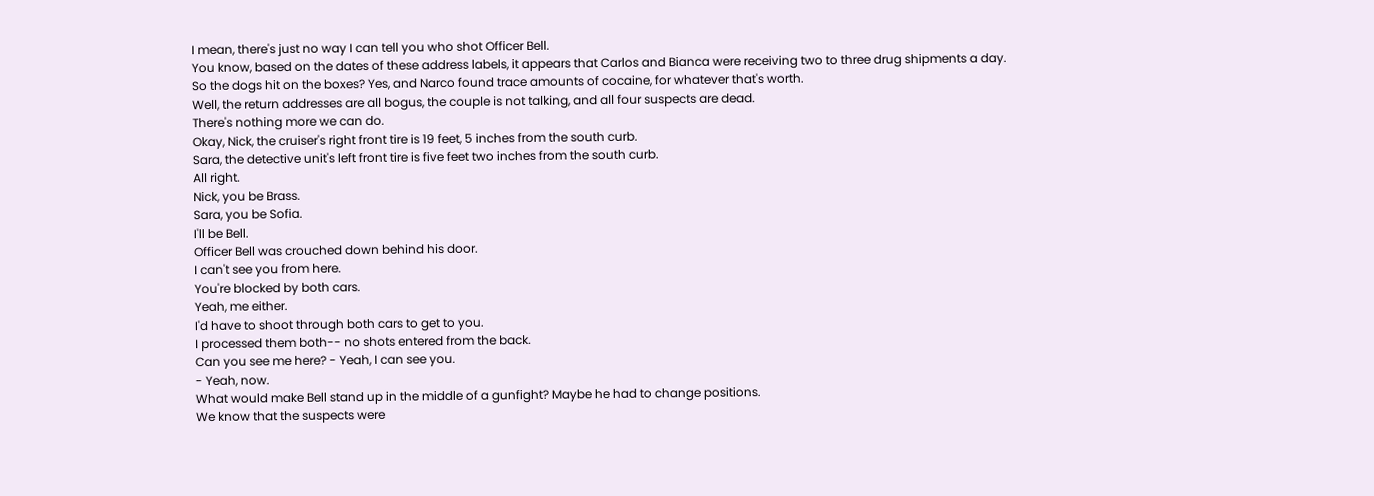I mean, there's just no way I can tell you who shot Officer Bell.
You know, based on the dates of these address labels, it appears that Carlos and Bianca were receiving two to three drug shipments a day.
So the dogs hit on the boxes? Yes, and Narco found trace amounts of cocaine, for whatever that's worth.
Well, the return addresses are all bogus, the couple is not talking, and all four suspects are dead.
There's nothing more we can do.
Okay, Nick, the cruiser's right front tire is 19 feet, 5 inches from the south curb.
Sara, the detective unit's left front tire is five feet two inches from the south curb.
All right.
Nick, you be Brass.
Sara, you be Sofia.
I'll be Bell.
Officer Bell was crouched down behind his door.
I can't see you from here.
You're blocked by both cars.
Yeah, me either.
I'd have to shoot through both cars to get to you.
I processed them both-- no shots entered from the back.
Can you see me here? - Yeah, I can see you.
- Yeah, now.
What would make Bell stand up in the middle of a gunfight? Maybe he had to change positions.
We know that the suspects were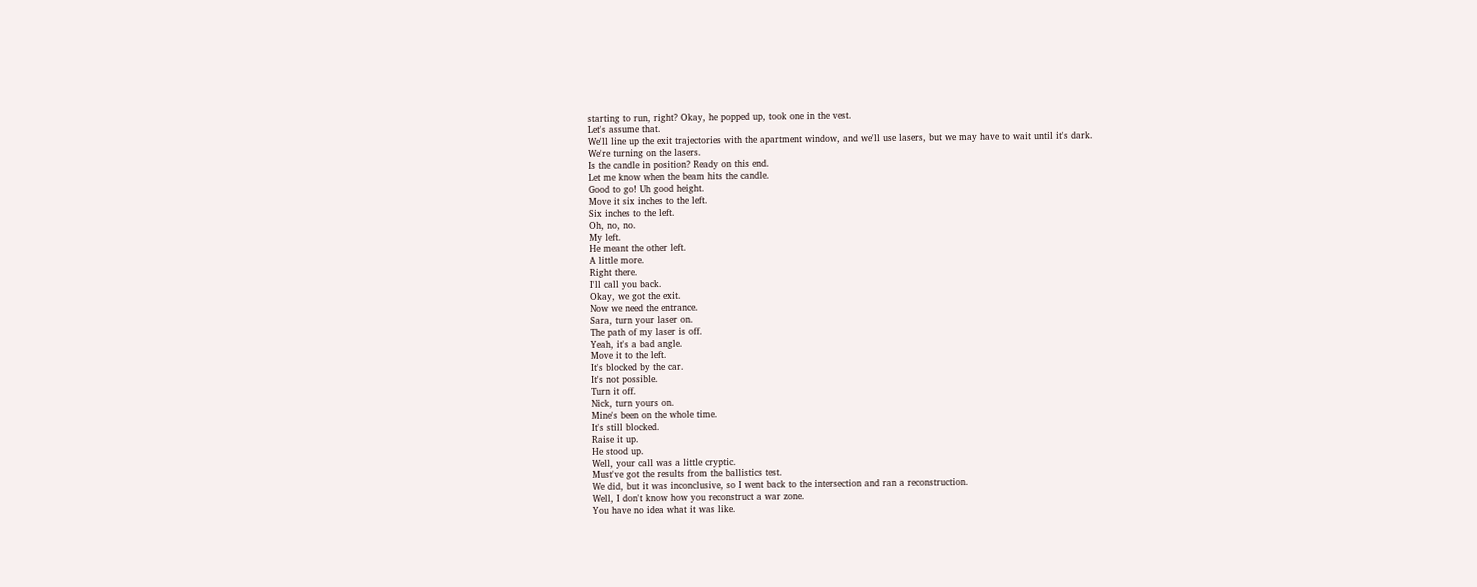starting to run, right? Okay, he popped up, took one in the vest.
Let's assume that.
We'll line up the exit trajectories with the apartment window, and we'll use lasers, but we may have to wait until it's dark.
We're turning on the lasers.
Is the candle in position? Ready on this end.
Let me know when the beam hits the candle.
Good to go! Uh good height.
Move it six inches to the left.
Six inches to the left.
Oh, no, no.
My left.
He meant the other left.
A little more.
Right there.
I'll call you back.
Okay, we got the exit.
Now we need the entrance.
Sara, turn your laser on.
The path of my laser is off.
Yeah, it's a bad angle.
Move it to the left.
It's blocked by the car.
It's not possible.
Turn it off.
Nick, turn yours on.
Mine's been on the whole time.
It's still blocked.
Raise it up.
He stood up.
Well, your call was a little cryptic.
Must've got the results from the ballistics test.
We did, but it was inconclusive, so I went back to the intersection and ran a reconstruction.
Well, I don't know how you reconstruct a war zone.
You have no idea what it was like.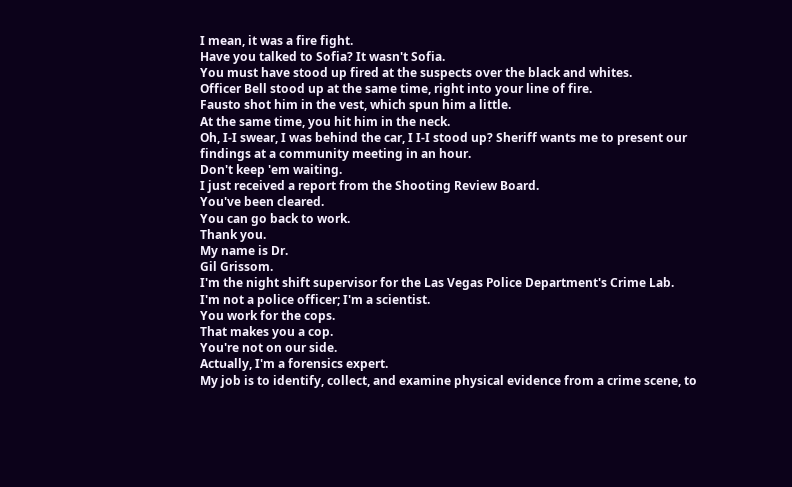I mean, it was a fire fight.
Have you talked to Sofia? It wasn't Sofia.
You must have stood up fired at the suspects over the black and whites.
Officer Bell stood up at the same time, right into your line of fire.
Fausto shot him in the vest, which spun him a little.
At the same time, you hit him in the neck.
Oh, I-I swear, I was behind the car, I I-I stood up? Sheriff wants me to present our findings at a community meeting in an hour.
Don't keep 'em waiting.
I just received a report from the Shooting Review Board.
You've been cleared.
You can go back to work.
Thank you.
My name is Dr.
Gil Grissom.
I'm the night shift supervisor for the Las Vegas Police Department's Crime Lab.
I'm not a police officer; I'm a scientist.
You work for the cops.
That makes you a cop.
You're not on our side.
Actually, I'm a forensics expert.
My job is to identify, collect, and examine physical evidence from a crime scene, to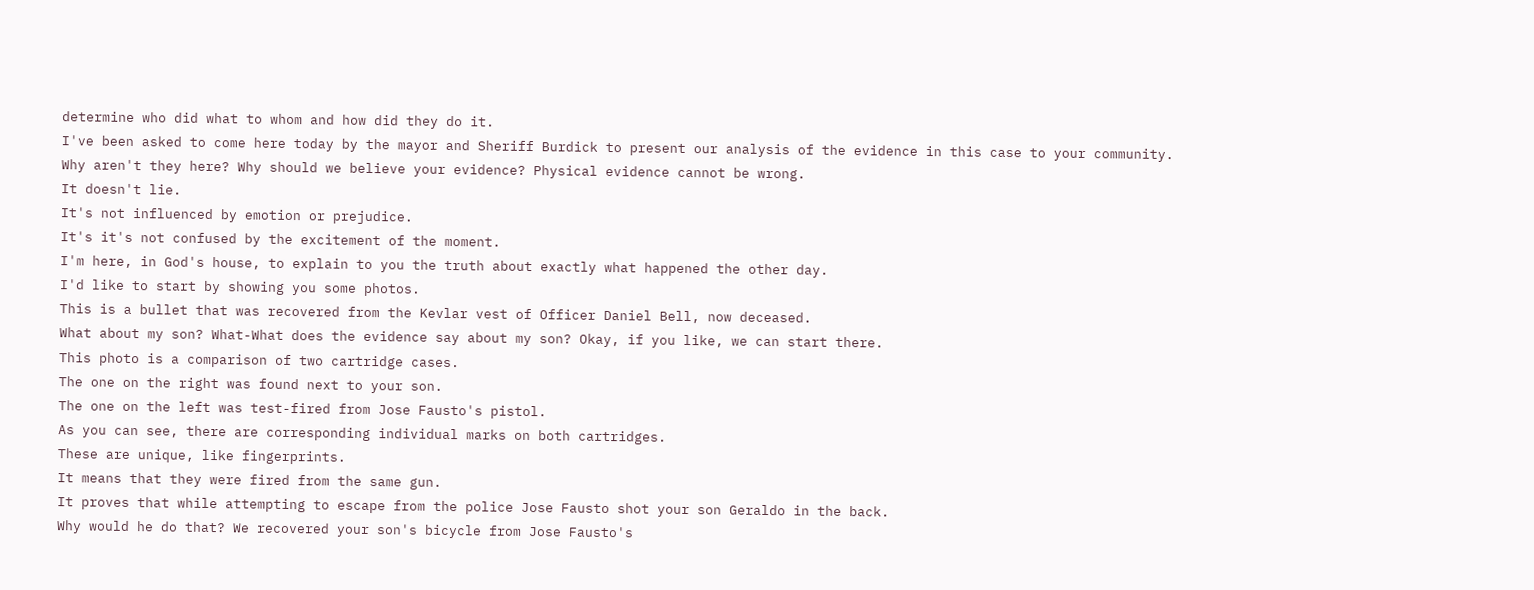determine who did what to whom and how did they do it.
I've been asked to come here today by the mayor and Sheriff Burdick to present our analysis of the evidence in this case to your community.
Why aren't they here? Why should we believe your evidence? Physical evidence cannot be wrong.
It doesn't lie.
It's not influenced by emotion or prejudice.
It's it's not confused by the excitement of the moment.
I'm here, in God's house, to explain to you the truth about exactly what happened the other day.
I'd like to start by showing you some photos.
This is a bullet that was recovered from the Kevlar vest of Officer Daniel Bell, now deceased.
What about my son? What-What does the evidence say about my son? Okay, if you like, we can start there.
This photo is a comparison of two cartridge cases.
The one on the right was found next to your son.
The one on the left was test-fired from Jose Fausto's pistol.
As you can see, there are corresponding individual marks on both cartridges.
These are unique, like fingerprints.
It means that they were fired from the same gun.
It proves that while attempting to escape from the police Jose Fausto shot your son Geraldo in the back.
Why would he do that? We recovered your son's bicycle from Jose Fausto's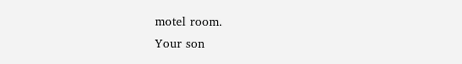motel room.
Your son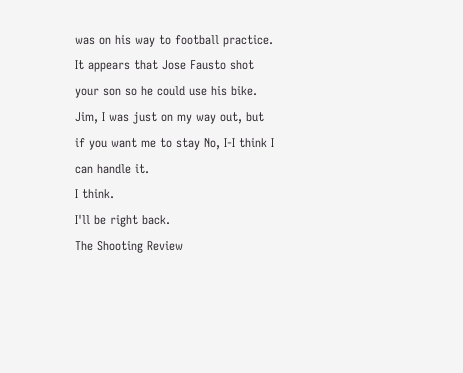was on his way to football practice.
It appears that Jose Fausto shot your son so he could use his bike.
Jim, I was just on my way out, but if you want me to stay No, I-I think I can handle it.
I think.
I'll be right back.
The Shooting Review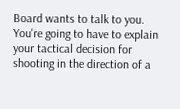Board wants to talk to you.
You're going to have to explain your tactical decision for shooting in the direction of a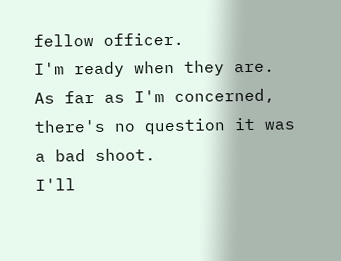fellow officer.
I'm ready when they are.
As far as I'm concerned, there's no question it was a bad shoot.
I'll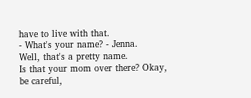have to live with that.
- What's your name? - Jenna.
Well, that's a pretty name.
Is that your mom over there? Okay, be careful,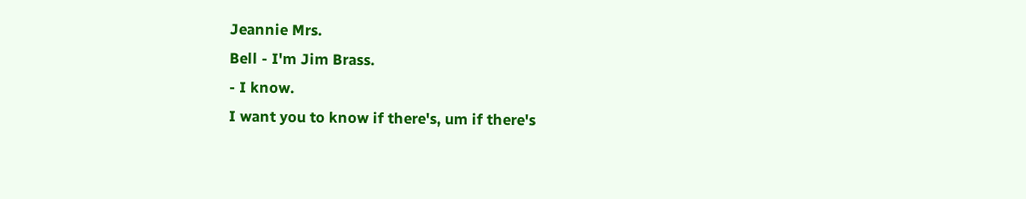Jeannie Mrs.
Bell - I'm Jim Brass.
- I know.
I want you to know if there's, um if there's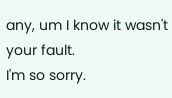any, um I know it wasn't your fault.
I'm so sorry.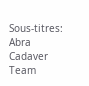Sous-titres: Abra Cadaver Team